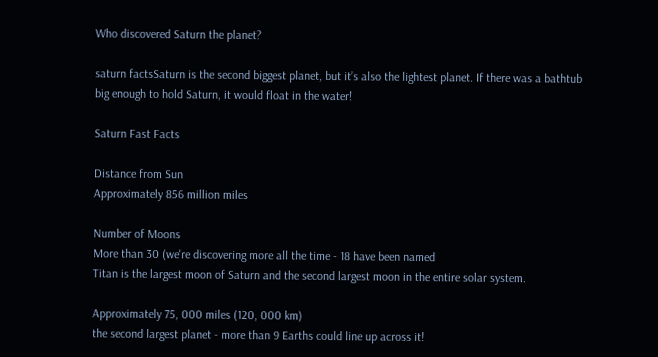Who discovered Saturn the planet?

saturn factsSaturn is the second biggest planet, but it’s also the lightest planet. If there was a bathtub big enough to hold Saturn, it would float in the water!

Saturn Fast Facts

Distance from Sun
Approximately 856 million miles

Number of Moons
More than 30 (we're discovering more all the time - 18 have been named
Titan is the largest moon of Saturn and the second largest moon in the entire solar system.

Approximately 75, 000 miles (120, 000 km)
the second largest planet - more than 9 Earths could line up across it!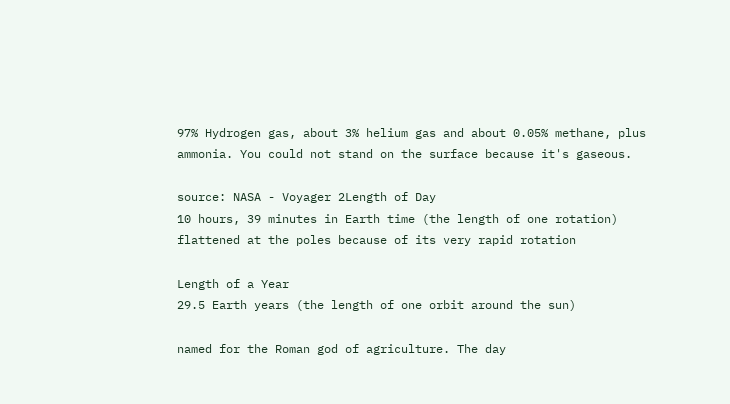97% Hydrogen gas, about 3% helium gas and about 0.05% methane, plus ammonia. You could not stand on the surface because it's gaseous.

source: NASA - Voyager 2Length of Day
10 hours, 39 minutes in Earth time (the length of one rotation)
flattened at the poles because of its very rapid rotation

Length of a Year
29.5 Earth years (the length of one orbit around the sun)

named for the Roman god of agriculture. The day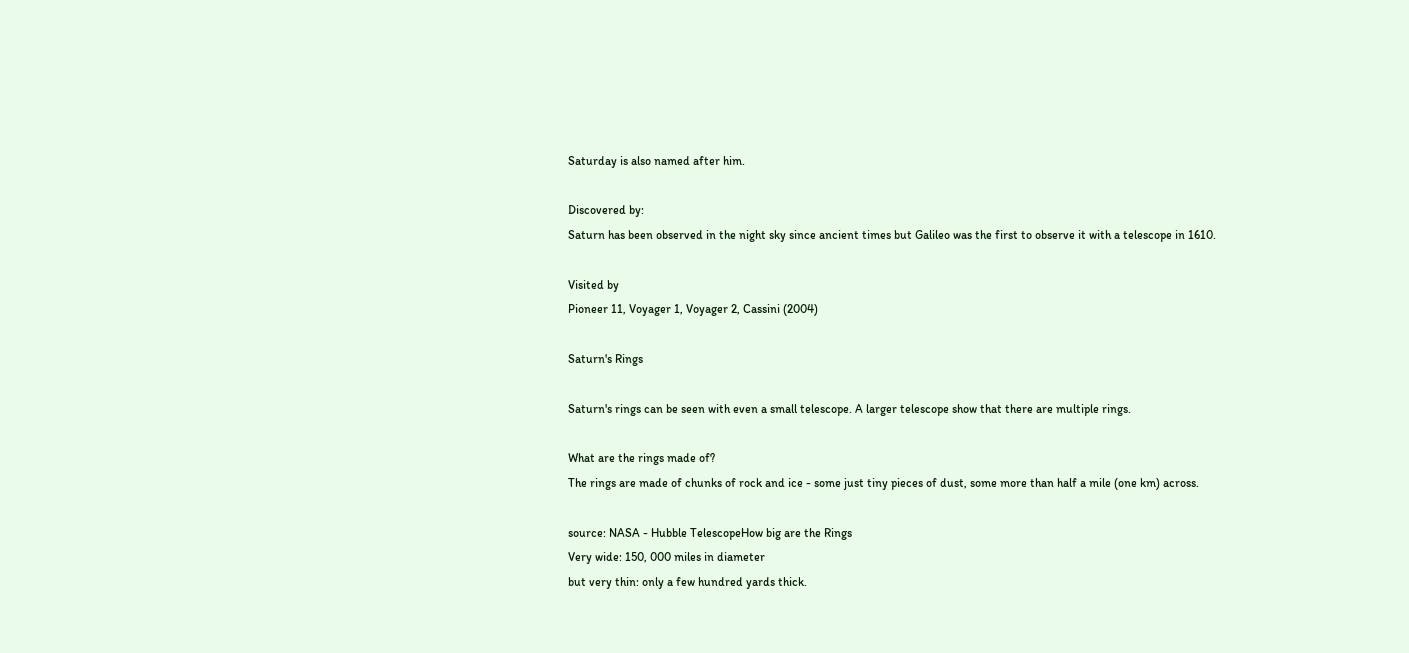Saturday is also named after him.

Discovered by:
Saturn has been observed in the night sky since ancient times but Galileo was the first to observe it with a telescope in 1610.

Visited by
Pioneer 11, Voyager 1, Voyager 2, Cassini (2004)

Saturn's Rings

Saturn's rings can be seen with even a small telescope. A larger telescope show that there are multiple rings.

What are the rings made of?
The rings are made of chunks of rock and ice - some just tiny pieces of dust, some more than half a mile (one km) across.

source: NASA - Hubble TelescopeHow big are the Rings
Very wide: 150, 000 miles in diameter
but very thin: only a few hundred yards thick.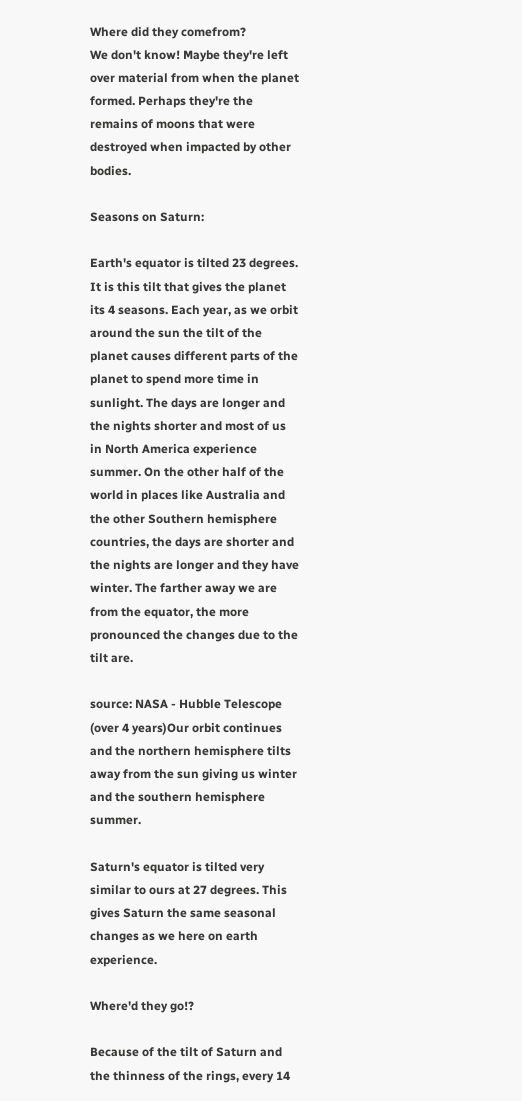Where did they comefrom?
We don't know! Maybe they're left over material from when the planet formed. Perhaps they're the remains of moons that were destroyed when impacted by other bodies.

Seasons on Saturn:

Earth's equator is tilted 23 degrees. It is this tilt that gives the planet its 4 seasons. Each year, as we orbit around the sun the tilt of the planet causes different parts of the planet to spend more time in sunlight. The days are longer and the nights shorter and most of us in North America experience summer. On the other half of the world in places like Australia and the other Southern hemisphere countries, the days are shorter and the nights are longer and they have winter. The farther away we are from the equator, the more pronounced the changes due to the tilt are.

source: NASA - Hubble Telescope (over 4 years)Our orbit continues and the northern hemisphere tilts away from the sun giving us winter and the southern hemisphere summer.

Saturn's equator is tilted very similar to ours at 27 degrees. This gives Saturn the same seasonal changes as we here on earth experience.

Where'd they go!?

Because of the tilt of Saturn and the thinness of the rings, every 14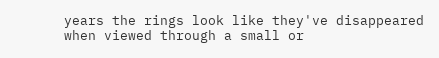years the rings look like they've disappeared when viewed through a small or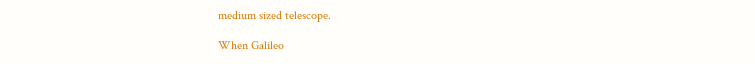medium sized telescope.

When Galileo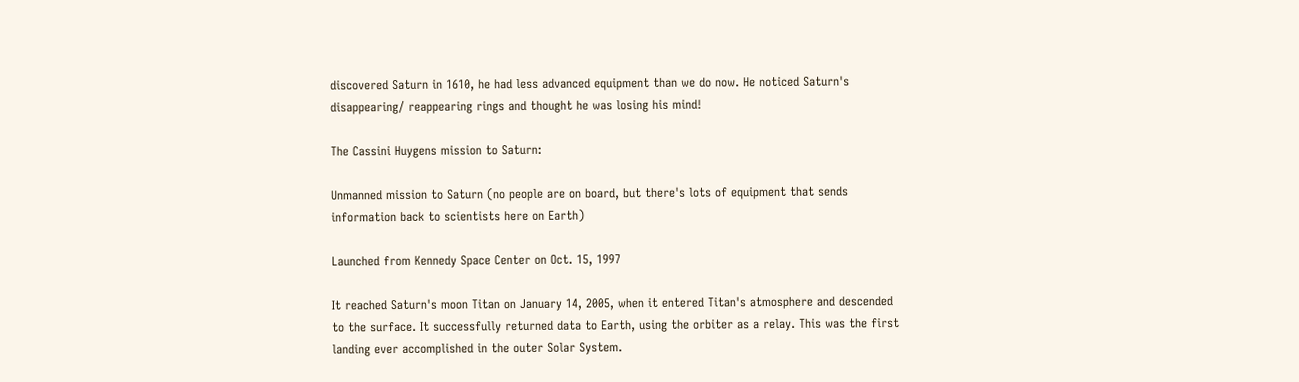discovered Saturn in 1610, he had less advanced equipment than we do now. He noticed Saturn's disappearing/ reappearing rings and thought he was losing his mind!

The Cassini Huygens mission to Saturn:

Unmanned mission to Saturn (no people are on board, but there's lots of equipment that sends information back to scientists here on Earth)

Launched from Kennedy Space Center on Oct. 15, 1997

It reached Saturn's moon Titan on January 14, 2005, when it entered Titan's atmosphere and descended to the surface. It successfully returned data to Earth, using the orbiter as a relay. This was the first landing ever accomplished in the outer Solar System.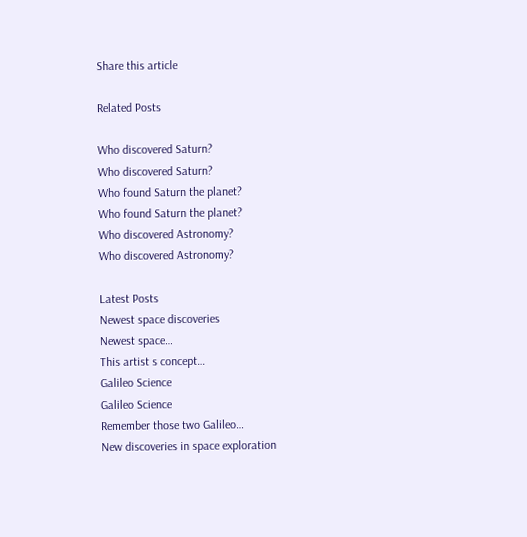Share this article

Related Posts

Who discovered Saturn?
Who discovered Saturn?
Who found Saturn the planet?
Who found Saturn the planet?
Who discovered Astronomy?
Who discovered Astronomy?

Latest Posts
Newest space discoveries
Newest space…
This artist s concept…
Galileo Science
Galileo Science
Remember those two Galileo…
New discoveries in space exploration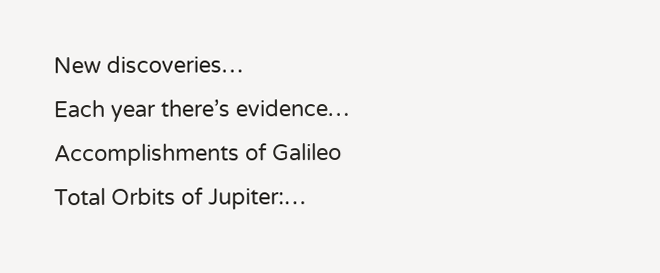New discoveries…
Each year there’s evidence…
Accomplishments of Galileo
Total Orbits of Jupiter:…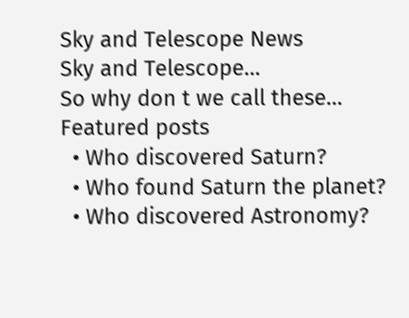Sky and Telescope News
Sky and Telescope…
So why don t we call these…
Featured posts
  • Who discovered Saturn?
  • Who found Saturn the planet?
  • Who discovered Astronomy?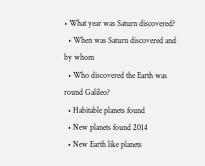• What year was Saturn discovered?
  • When was Saturn discovered and by whom
  • Who discovered the Earth was round Galileo?
  • Habitable planets found
  • New planets found 2014
  • New Earth like planets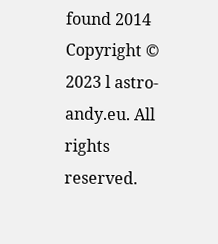found 2014
Copyright © 2023 l astro-andy.eu. All rights reserved.